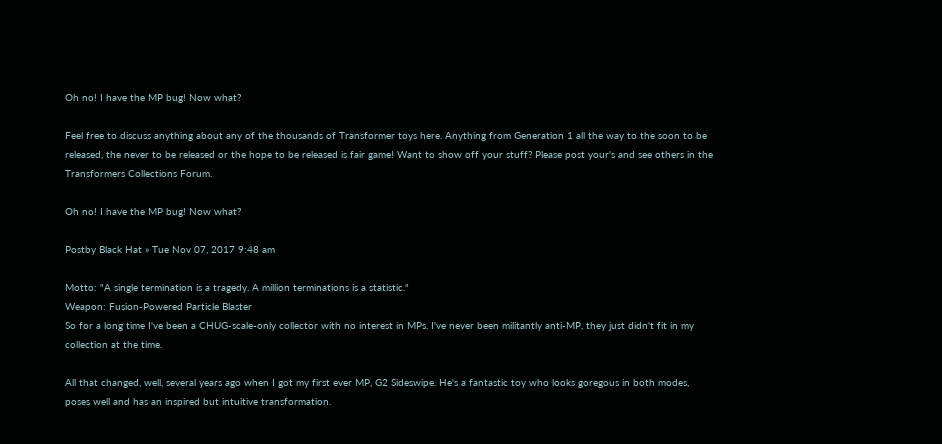Oh no! I have the MP bug! Now what?

Feel free to discuss anything about any of the thousands of Transformer toys here. Anything from Generation 1 all the way to the soon to be released, the never to be released or the hope to be released is fair game! Want to show off your stuff? Please post your's and see others in the Transformers Collections Forum.

Oh no! I have the MP bug! Now what?

Postby Black Hat » Tue Nov 07, 2017 9:48 am

Motto: "A single termination is a tragedy. A million terminations is a statistic."
Weapon: Fusion-Powered Particle Blaster
So for a long time I've been a CHUG-scale-only collector with no interest in MPs. I've never been militantly anti-MP, they just didn't fit in my collection at the time.

All that changed, well, several years ago when I got my first ever MP, G2 Sideswipe. He's a fantastic toy who looks goregous in both modes, poses well and has an inspired but intuitive transformation.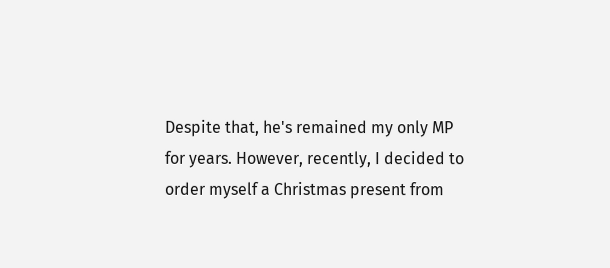Despite that, he's remained my only MP for years. However, recently, I decided to order myself a Christmas present from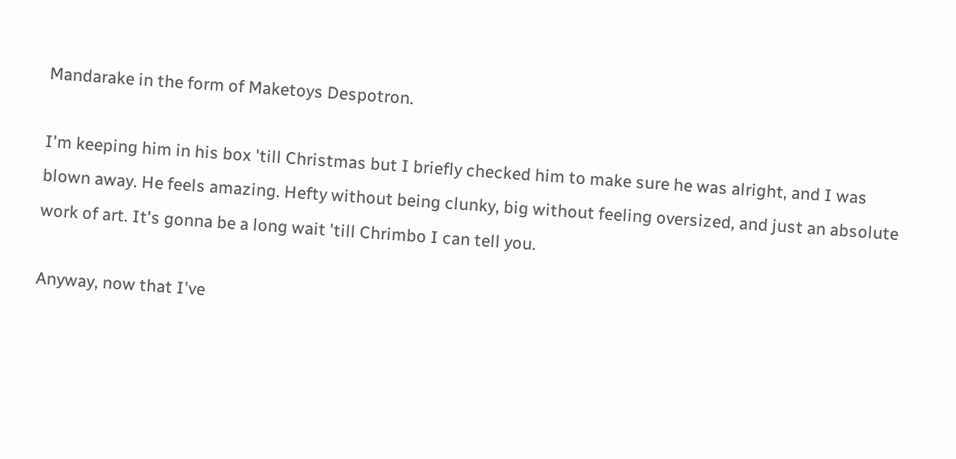Mandarake in the form of Maketoys Despotron.

I'm keeping him in his box 'till Christmas but I briefly checked him to make sure he was alright, and I was blown away. He feels amazing. Hefty without being clunky, big without feeling oversized, and just an absolute work of art. It's gonna be a long wait 'till Chrimbo I can tell you.

Anyway, now that I've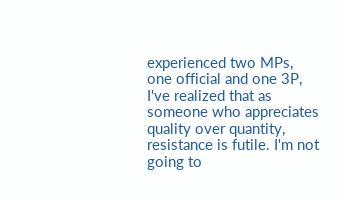experienced two MPs, one official and one 3P, I've realized that as someone who appreciates quality over quantity, resistance is futile. I'm not going to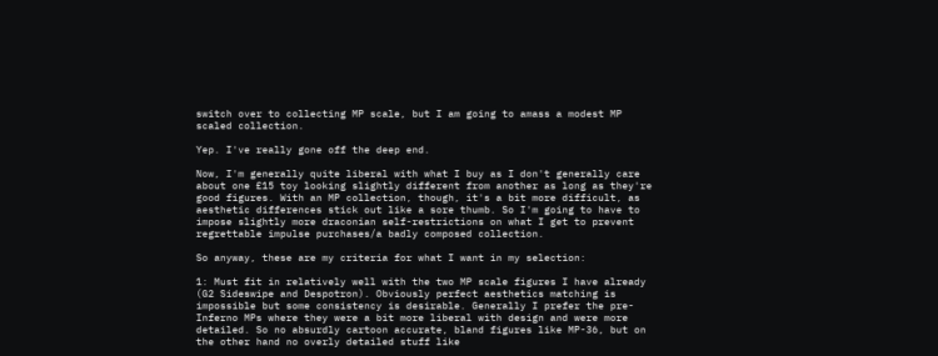switch over to collecting MP scale, but I am going to amass a modest MP scaled collection.

Yep. I've really gone off the deep end.

Now, I'm generally quite liberal with what I buy as I don't generally care about one £15 toy looking slightly different from another as long as they're good figures. With an MP collection, though, it's a bit more difficult, as aesthetic differences stick out like a sore thumb. So I'm going to have to impose slightly more draconian self-restrictions on what I get to prevent regrettable impulse purchases/a badly composed collection.

So anyway, these are my criteria for what I want in my selection:

1: Must fit in relatively well with the two MP scale figures I have already (G2 Sideswipe and Despotron). Obviously perfect aesthetics matching is impossible but some consistency is desirable. Generally I prefer the pre-Inferno MPs where they were a bit more liberal with design and were more detailed. So no absurdly cartoon accurate, bland figures like MP-36, but on the other hand no overly detailed stuff like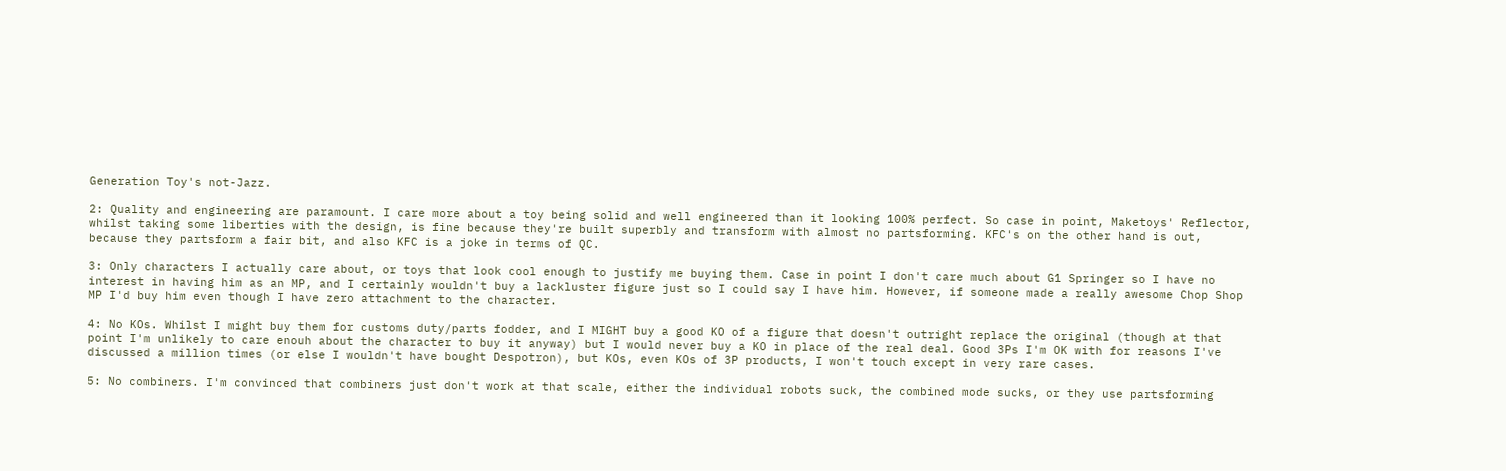Generation Toy's not-Jazz.

2: Quality and engineering are paramount. I care more about a toy being solid and well engineered than it looking 100% perfect. So case in point, Maketoys' Reflector, whilst taking some liberties with the design, is fine because they're built superbly and transform with almost no partsforming. KFC's on the other hand is out, because they partsform a fair bit, and also KFC is a joke in terms of QC.

3: Only characters I actually care about, or toys that look cool enough to justify me buying them. Case in point I don't care much about G1 Springer so I have no interest in having him as an MP, and I certainly wouldn't buy a lackluster figure just so I could say I have him. However, if someone made a really awesome Chop Shop MP I'd buy him even though I have zero attachment to the character.

4: No KOs. Whilst I might buy them for customs duty/parts fodder, and I MIGHT buy a good KO of a figure that doesn't outright replace the original (though at that point I'm unlikely to care enouh about the character to buy it anyway) but I would never buy a KO in place of the real deal. Good 3Ps I'm OK with for reasons I've discussed a million times (or else I wouldn't have bought Despotron), but KOs, even KOs of 3P products, I won't touch except in very rare cases.

5: No combiners. I'm convinced that combiners just don't work at that scale, either the individual robots suck, the combined mode sucks, or they use partsforming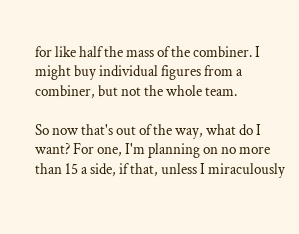for like half the mass of the combiner. I might buy individual figures from a combiner, but not the whole team.

So now that's out of the way, what do I want? For one, I'm planning on no more than 15 a side, if that, unless I miraculously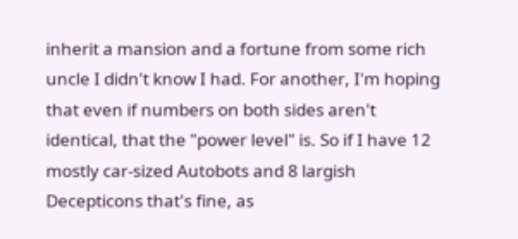inherit a mansion and a fortune from some rich uncle I didn't know I had. For another, I'm hoping that even if numbers on both sides aren't identical, that the "power level" is. So if I have 12 mostly car-sized Autobots and 8 largish Decepticons that's fine, as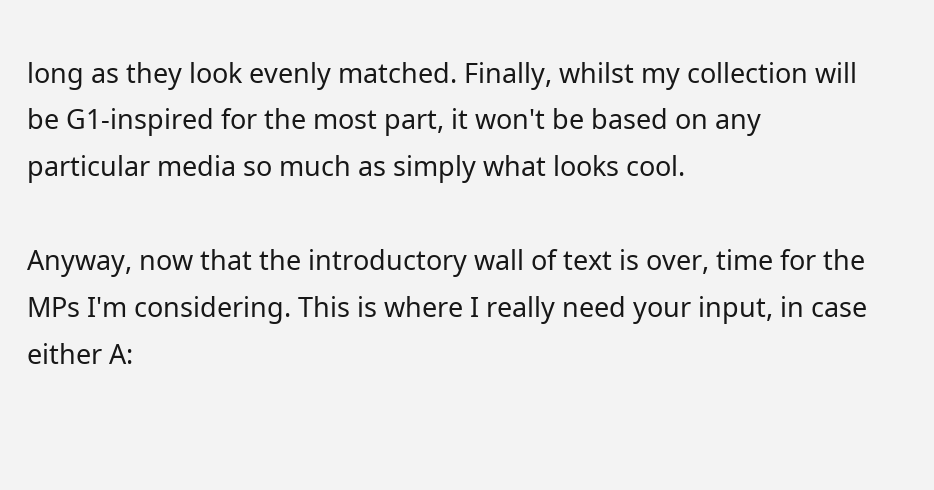long as they look evenly matched. Finally, whilst my collection will be G1-inspired for the most part, it won't be based on any particular media so much as simply what looks cool.

Anyway, now that the introductory wall of text is over, time for the MPs I'm considering. This is where I really need your input, in case either A: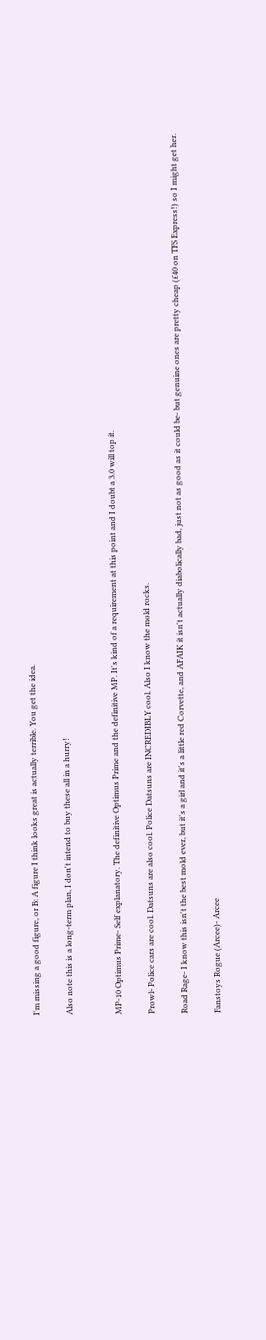I'm missing a good figure, or B: A figure I think looks great is actually terrible. You get the idea.

Also note this is a long-term plan, I don't intend to buy these all in a hurry!


MP-10 Optimus Prime- Self explanatory. The definitive Optimus Prime and the definitive MP. It's kind of a requirement at this point and I doubt a 3.0 will top it.

Prowl- Police cars are cool. Datsuns are also cool. Police Datsuns are INCREDIBLY cool. Also I know the mold rocks.

Road Rage- I know this isn't the best mold ever, but it's a girl and it's a little red Corvette, and AFAIK it isn't actually diabolically bad, just not as good as it could be- but genuine ones are pretty cheap (£40 on TFS Express!) so I might get her.

Fanstoys Rogue (Arcee)- Arcee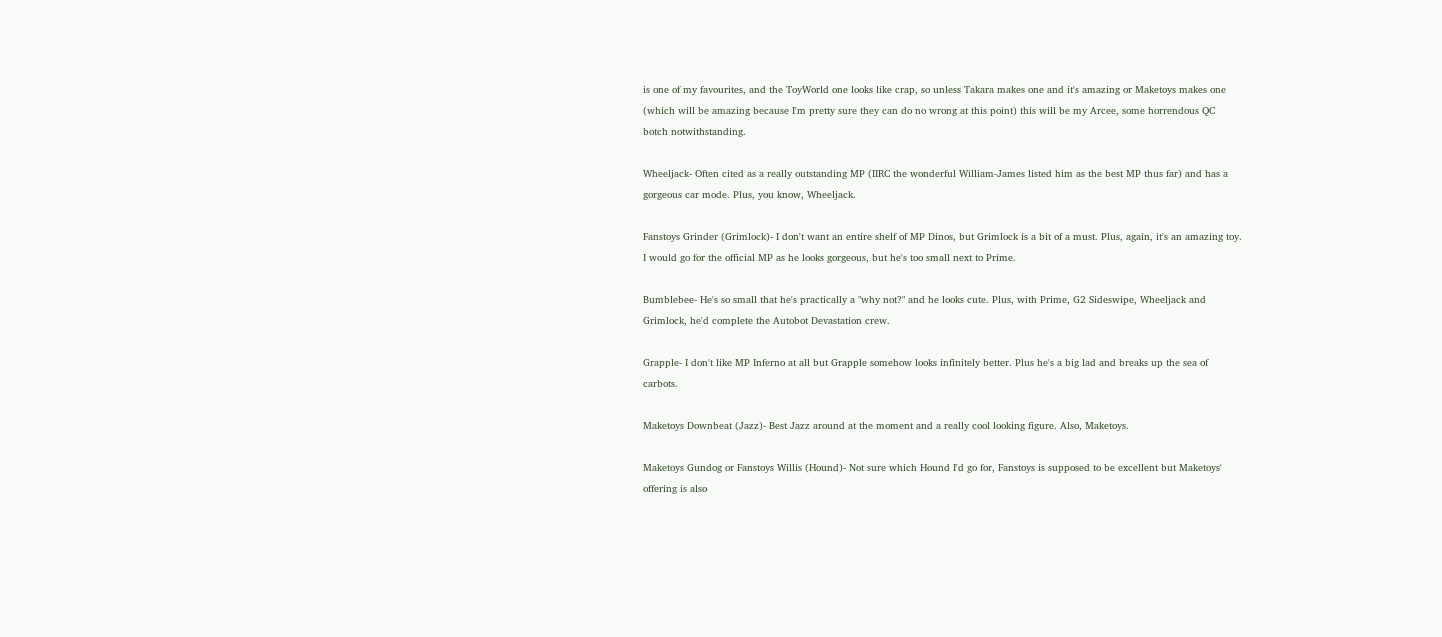is one of my favourites, and the ToyWorld one looks like crap, so unless Takara makes one and it's amazing or Maketoys makes one (which will be amazing because I'm pretty sure they can do no wrong at this point) this will be my Arcee, some horrendous QC botch notwithstanding.

Wheeljack- Often cited as a really outstanding MP (IIRC the wonderful William-James listed him as the best MP thus far) and has a gorgeous car mode. Plus, you know, Wheeljack.

Fanstoys Grinder (Grimlock)- I don't want an entire shelf of MP Dinos, but Grimlock is a bit of a must. Plus, again, it's an amazing toy. I would go for the official MP as he looks gorgeous, but he's too small next to Prime.

Bumblebee- He's so small that he's practically a "why not?" and he looks cute. Plus, with Prime, G2 Sideswipe, Wheeljack and Grimlock, he'd complete the Autobot Devastation crew.

Grapple- I don't like MP Inferno at all but Grapple somehow looks infinitely better. Plus he's a big lad and breaks up the sea of carbots.

Maketoys Downbeat (Jazz)- Best Jazz around at the moment and a really cool looking figure. Also, Maketoys.

Maketoys Gundog or Fanstoys Willis (Hound)- Not sure which Hound I'd go for, Fanstoys is supposed to be excellent but Maketoys' offering is also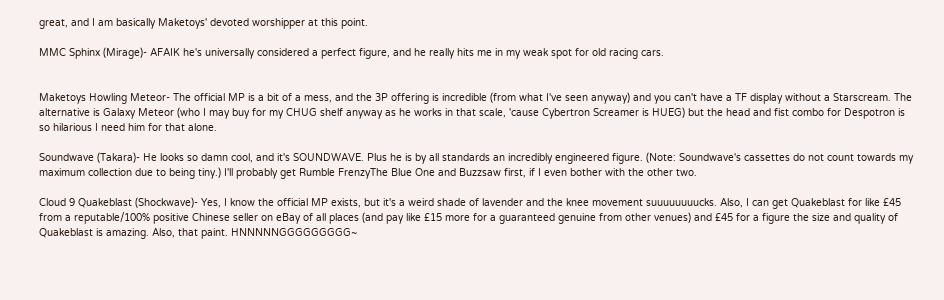great, and I am basically Maketoys' devoted worshipper at this point.

MMC Sphinx (Mirage)- AFAIK he's universally considered a perfect figure, and he really hits me in my weak spot for old racing cars.


Maketoys Howling Meteor- The official MP is a bit of a mess, and the 3P offering is incredible (from what I've seen anyway) and you can't have a TF display without a Starscream. The alternative is Galaxy Meteor (who I may buy for my CHUG shelf anyway as he works in that scale, 'cause Cybertron Screamer is HUEG) but the head and fist combo for Despotron is so hilarious I need him for that alone.

Soundwave (Takara)- He looks so damn cool, and it's SOUNDWAVE. Plus he is by all standards an incredibly engineered figure. (Note: Soundwave's cassettes do not count towards my maximum collection due to being tiny.) I'll probably get Rumble FrenzyThe Blue One and Buzzsaw first, if I even bother with the other two.

Cloud 9 Quakeblast (Shockwave)- Yes, I know the official MP exists, but it's a weird shade of lavender and the knee movement suuuuuuuucks. Also, I can get Quakeblast for like £45 from a reputable/100% positive Chinese seller on eBay of all places (and pay like £15 more for a guaranteed genuine from other venues) and £45 for a figure the size and quality of Quakeblast is amazing. Also, that paint. HNNNNNGGGGGGGGG~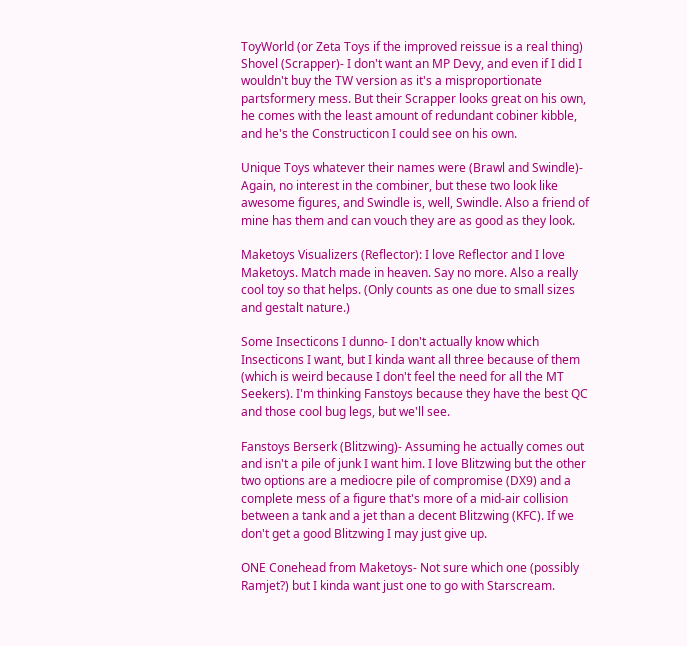ToyWorld (or Zeta Toys if the improved reissue is a real thing) Shovel (Scrapper)- I don't want an MP Devy, and even if I did I wouldn't buy the TW version as it's a misproportionate partsformery mess. But their Scrapper looks great on his own, he comes with the least amount of redundant cobiner kibble, and he's the Constructicon I could see on his own.

Unique Toys whatever their names were (Brawl and Swindle)- Again, no interest in the combiner, but these two look like awesome figures, and Swindle is, well, Swindle. Also a friend of mine has them and can vouch they are as good as they look.

Maketoys Visualizers (Reflector): I love Reflector and I love Maketoys. Match made in heaven. Say no more. Also a really cool toy so that helps. (Only counts as one due to small sizes and gestalt nature.)

Some Insecticons I dunno- I don't actually know which Insecticons I want, but I kinda want all three because of them (which is weird because I don't feel the need for all the MT Seekers). I'm thinking Fanstoys because they have the best QC and those cool bug legs, but we'll see.

Fanstoys Berserk (Blitzwing)- Assuming he actually comes out and isn't a pile of junk I want him. I love Blitzwing but the other two options are a mediocre pile of compromise (DX9) and a complete mess of a figure that's more of a mid-air collision between a tank and a jet than a decent Blitzwing (KFC). If we don't get a good Blitzwing I may just give up.

ONE Conehead from Maketoys- Not sure which one (possibly Ramjet?) but I kinda want just one to go with Starscream.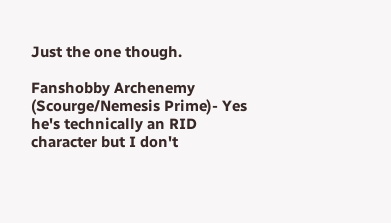Just the one though.

Fanshobby Archenemy (Scourge/Nemesis Prime)- Yes he's technically an RID character but I don't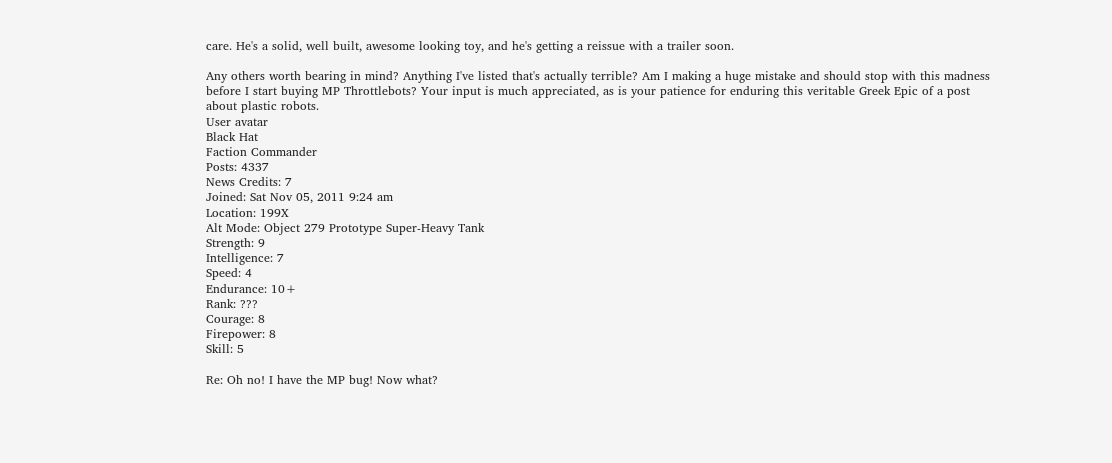care. He's a solid, well built, awesome looking toy, and he's getting a reissue with a trailer soon.

Any others worth bearing in mind? Anything I've listed that's actually terrible? Am I making a huge mistake and should stop with this madness before I start buying MP Throttlebots? Your input is much appreciated, as is your patience for enduring this veritable Greek Epic of a post about plastic robots.
User avatar
Black Hat
Faction Commander
Posts: 4337
News Credits: 7
Joined: Sat Nov 05, 2011 9:24 am
Location: 199X
Alt Mode: Object 279 Prototype Super-Heavy Tank
Strength: 9
Intelligence: 7
Speed: 4
Endurance: 10+
Rank: ???
Courage: 8
Firepower: 8
Skill: 5

Re: Oh no! I have the MP bug! Now what?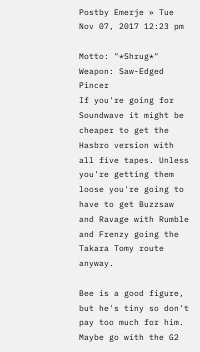Postby Emerje » Tue Nov 07, 2017 12:23 pm

Motto: "*Shrug*"
Weapon: Saw-Edged Pincer
If you're going for Soundwave it might be cheaper to get the Hasbro version with all five tapes. Unless you're getting them loose you're going to have to get Buzzsaw and Ravage with Rumble and Frenzy going the Takara Tomy route anyway.

Bee is a good figure, but he's tiny so don't pay too much for him. Maybe go with the G2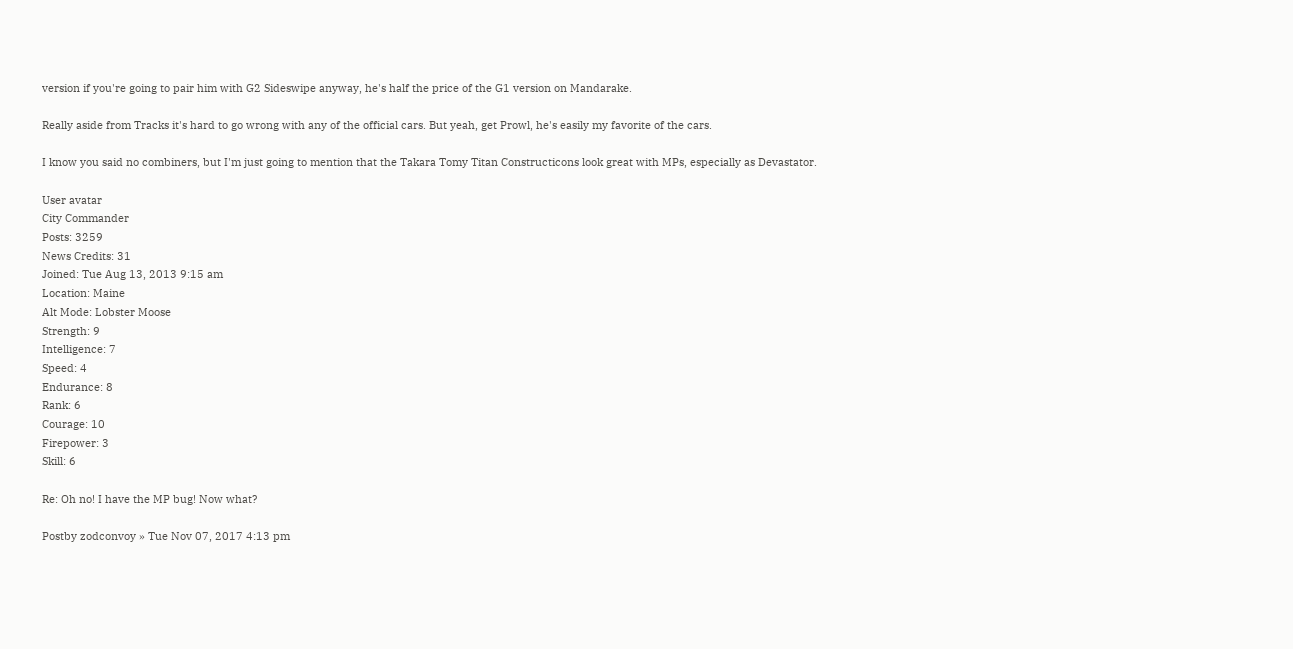version if you're going to pair him with G2 Sideswipe anyway, he's half the price of the G1 version on Mandarake.

Really aside from Tracks it's hard to go wrong with any of the official cars. But yeah, get Prowl, he's easily my favorite of the cars.

I know you said no combiners, but I'm just going to mention that the Takara Tomy Titan Constructicons look great with MPs, especially as Devastator.

User avatar
City Commander
Posts: 3259
News Credits: 31
Joined: Tue Aug 13, 2013 9:15 am
Location: Maine
Alt Mode: Lobster Moose
Strength: 9
Intelligence: 7
Speed: 4
Endurance: 8
Rank: 6
Courage: 10
Firepower: 3
Skill: 6

Re: Oh no! I have the MP bug! Now what?

Postby zodconvoy » Tue Nov 07, 2017 4:13 pm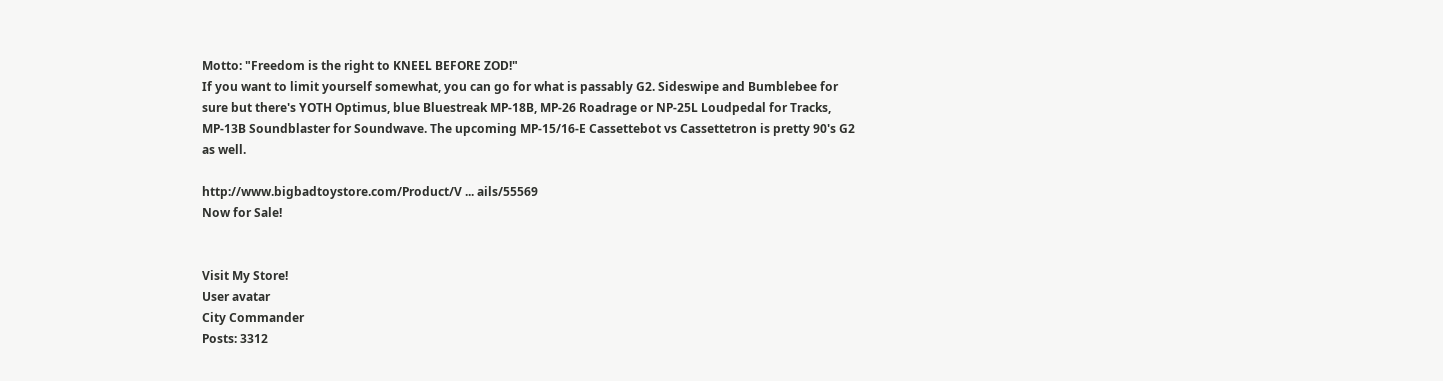Motto: "Freedom is the right to KNEEL BEFORE ZOD!"
If you want to limit yourself somewhat, you can go for what is passably G2. Sideswipe and Bumblebee for sure but there's YOTH Optimus, blue Bluestreak MP-18B, MP-26 Roadrage or NP-25L Loudpedal for Tracks, MP-13B Soundblaster for Soundwave. The upcoming MP-15/16-E Cassettebot vs Cassettetron is pretty 90's G2 as well.

http://www.bigbadtoystore.com/Product/V ... ails/55569
Now for Sale!


Visit My Store!
User avatar
City Commander
Posts: 3312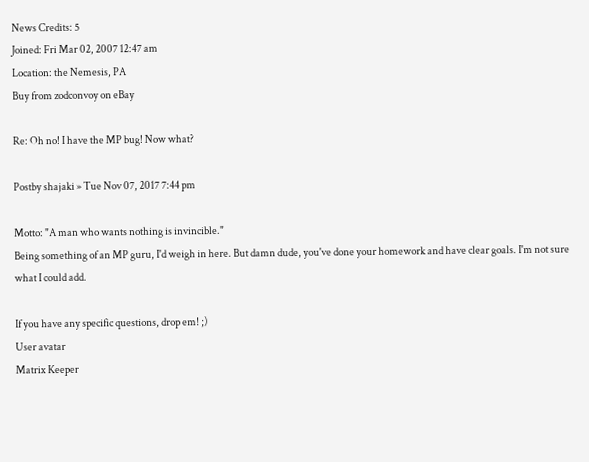News Credits: 5
Joined: Fri Mar 02, 2007 12:47 am
Location: the Nemesis, PA
Buy from zodconvoy on eBay

Re: Oh no! I have the MP bug! Now what?

Postby shajaki » Tue Nov 07, 2017 7:44 pm

Motto: "A man who wants nothing is invincible."
Being something of an MP guru, I'd weigh in here. But damn dude, you've done your homework and have clear goals. I'm not sure what I could add.

If you have any specific questions, drop em! ;)
User avatar
Matrix Keeper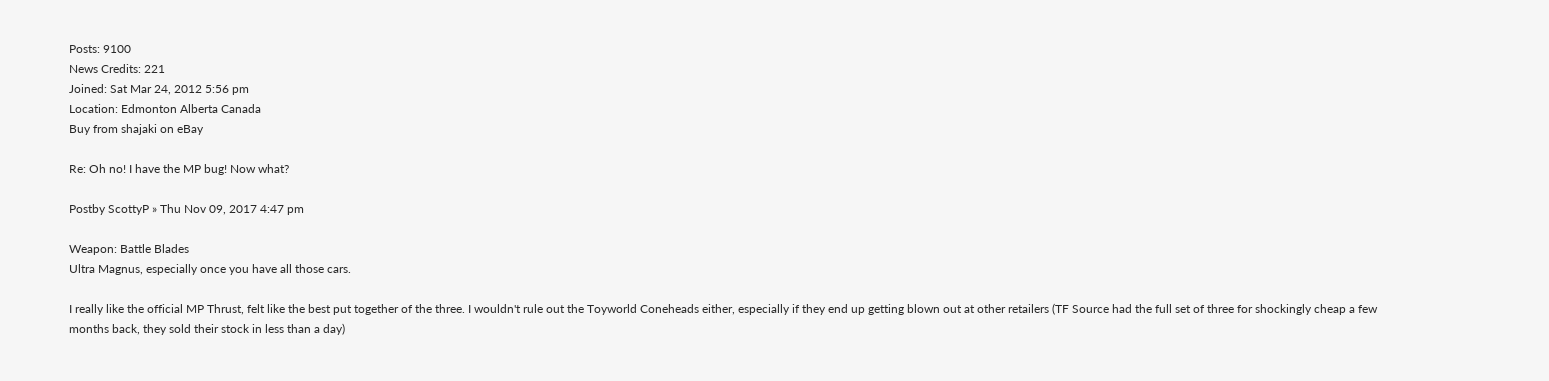Posts: 9100
News Credits: 221
Joined: Sat Mar 24, 2012 5:56 pm
Location: Edmonton Alberta Canada
Buy from shajaki on eBay

Re: Oh no! I have the MP bug! Now what?

Postby ScottyP » Thu Nov 09, 2017 4:47 pm

Weapon: Battle Blades
Ultra Magnus, especially once you have all those cars.

I really like the official MP Thrust, felt like the best put together of the three. I wouldn't rule out the Toyworld Coneheads either, especially if they end up getting blown out at other retailers (TF Source had the full set of three for shockingly cheap a few months back, they sold their stock in less than a day)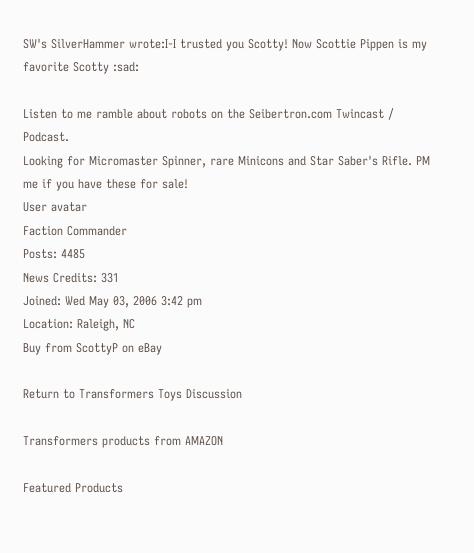SW's SilverHammer wrote:I-I trusted you Scotty! Now Scottie Pippen is my favorite Scotty :sad:

Listen to me ramble about robots on the Seibertron.com Twincast / Podcast.
Looking for Micromaster Spinner, rare Minicons and Star Saber's Rifle. PM me if you have these for sale!
User avatar
Faction Commander
Posts: 4485
News Credits: 331
Joined: Wed May 03, 2006 3:42 pm
Location: Raleigh, NC
Buy from ScottyP on eBay

Return to Transformers Toys Discussion

Transformers products from AMAZON

Featured Products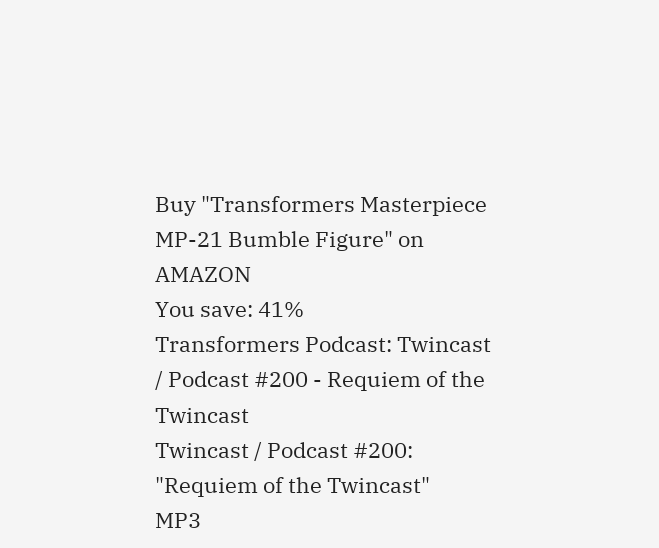Buy "Transformers Masterpiece MP-21 Bumble Figure" on AMAZON
You save: 41%
Transformers Podcast: Twincast / Podcast #200 - Requiem of the Twincast
Twincast / Podcast #200:
"Requiem of the Twincast"
MP3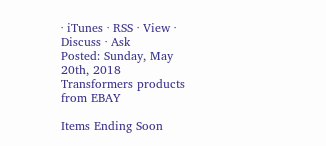· iTunes · RSS · View · Discuss · Ask
Posted: Sunday, May 20th, 2018
Transformers products from EBAY

Items Ending Soon